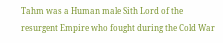Tahm was a Human male Sith Lord of the resurgent Empire who fought during the Cold War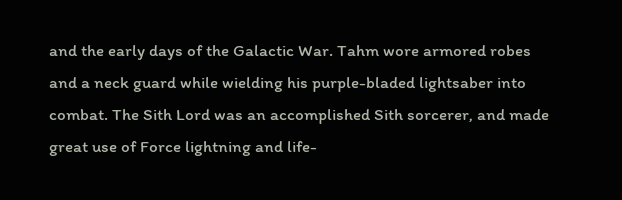and the early days of the Galactic War. Tahm wore armored robes and a neck guard while wielding his purple-bladed lightsaber into combat. The Sith Lord was an accomplished Sith sorcerer, and made great use of Force lightning and life-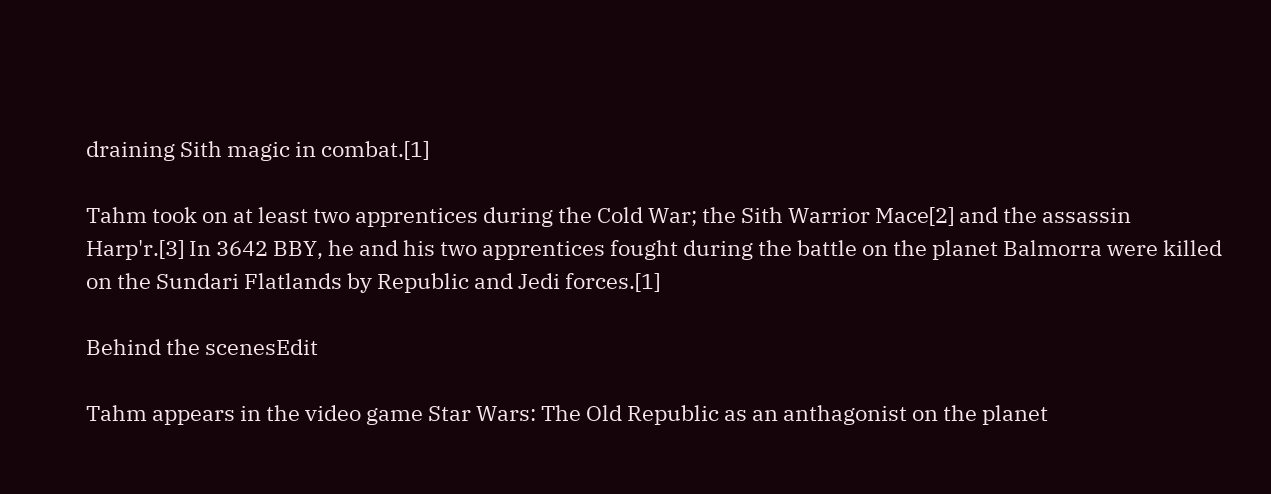draining Sith magic in combat.[1]

Tahm took on at least two apprentices during the Cold War; the Sith Warrior Mace[2] and the assassin Harp'r.[3] In 3642 BBY, he and his two apprentices fought during the battle on the planet Balmorra were killed on the Sundari Flatlands by Republic and Jedi forces.[1]

Behind the scenesEdit

Tahm appears in the video game Star Wars: The Old Republic as an anthagonist on the planet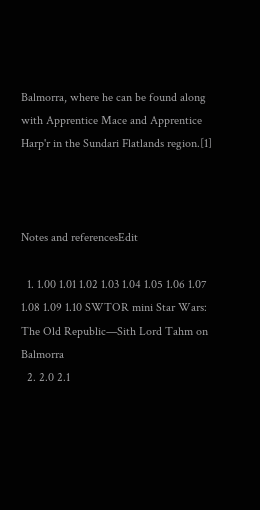Balmorra, where he can be found along with Apprentice Mace and Apprentice Harp'r in the Sundari Flatlands region.[1]



Notes and referencesEdit

  1. 1.00 1.01 1.02 1.03 1.04 1.05 1.06 1.07 1.08 1.09 1.10 SWTOR mini Star Wars: The Old Republic—Sith Lord Tahm on Balmorra
  2. 2.0 2.1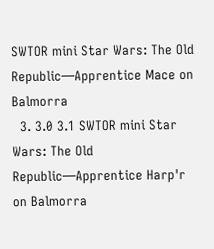SWTOR mini Star Wars: The Old Republic—Apprentice Mace on Balmorra
  3. 3.0 3.1 SWTOR mini Star Wars: The Old Republic—Apprentice Harp'r on Balmorra